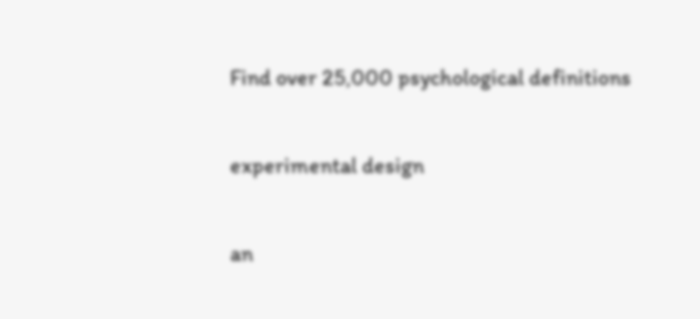Find over 25,000 psychological definitions

experimental design

an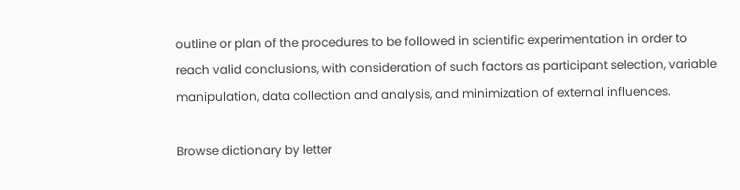outline or plan of the procedures to be followed in scientific experimentation in order to reach valid conclusions, with consideration of such factors as participant selection, variable manipulation, data collection and analysis, and minimization of external influences.

Browse dictionary by letter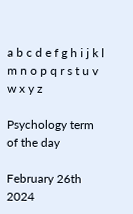a b c d e f g h i j k l m n o p q r s t u v w x y z

Psychology term of the day

February 26th 2024